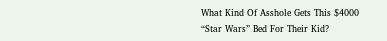What Kind Of Asshole Gets This $4000 “Star Wars” Bed For Their Kid?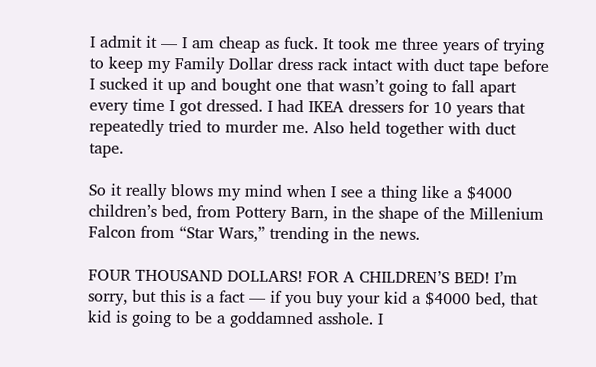I admit it — I am cheap as fuck. It took me three years of trying to keep my Family Dollar dress rack intact with duct tape before I sucked it up and bought one that wasn’t going to fall apart every time I got dressed. I had IKEA dressers for 10 years that repeatedly tried to murder me. Also held together with duct tape.

So it really blows my mind when I see a thing like a $4000 children’s bed, from Pottery Barn, in the shape of the Millenium Falcon from “Star Wars,” trending in the news.

FOUR THOUSAND DOLLARS! FOR A CHILDREN’S BED! I’m sorry, but this is a fact — if you buy your kid a $4000 bed, that kid is going to be a goddamned asshole. I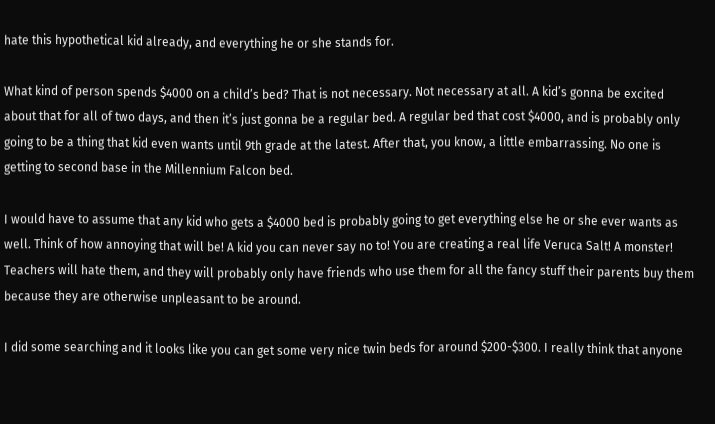hate this hypothetical kid already, and everything he or she stands for.

What kind of person spends $4000 on a child’s bed? That is not necessary. Not necessary at all. A kid’s gonna be excited about that for all of two days, and then it’s just gonna be a regular bed. A regular bed that cost $4000, and is probably only going to be a thing that kid even wants until 9th grade at the latest. After that, you know, a little embarrassing. No one is getting to second base in the Millennium Falcon bed.

I would have to assume that any kid who gets a $4000 bed is probably going to get everything else he or she ever wants as well. Think of how annoying that will be! A kid you can never say no to! You are creating a real life Veruca Salt! A monster! Teachers will hate them, and they will probably only have friends who use them for all the fancy stuff their parents buy them because they are otherwise unpleasant to be around.

I did some searching and it looks like you can get some very nice twin beds for around $200-$300. I really think that anyone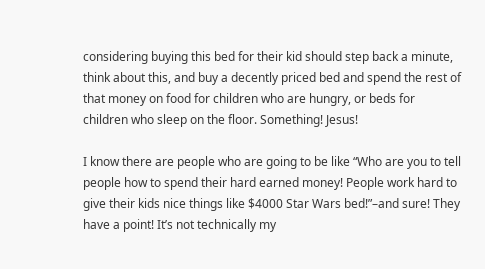considering buying this bed for their kid should step back a minute, think about this, and buy a decently priced bed and spend the rest of that money on food for children who are hungry, or beds for children who sleep on the floor. Something! Jesus!

I know there are people who are going to be like “Who are you to tell people how to spend their hard earned money! People work hard to give their kids nice things like $4000 Star Wars bed!”–and sure! They have a point! It’s not technically my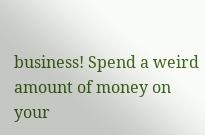business! Spend a weird amount of money on your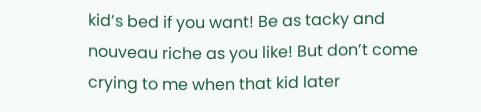kid’s bed if you want! Be as tacky and nouveau riche as you like! But don’t come crying to me when that kid later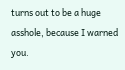turns out to be a huge asshole, because I warned you.